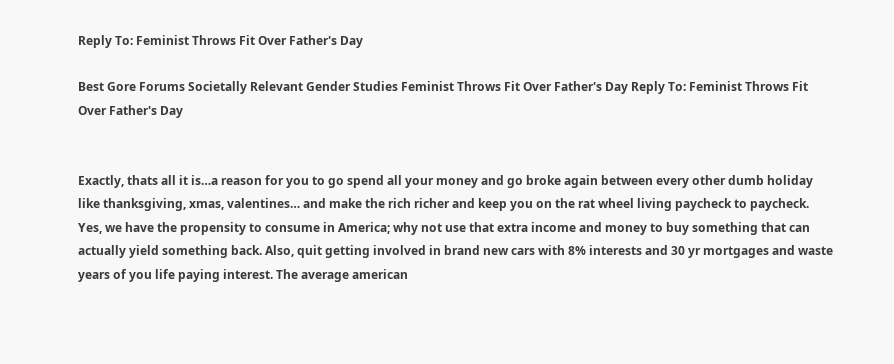Reply To: Feminist Throws Fit Over Father's Day

Best Gore Forums Societally Relevant Gender Studies Feminist Throws Fit Over Father's Day Reply To: Feminist Throws Fit Over Father's Day


Exactly, thats all it is…a reason for you to go spend all your money and go broke again between every other dumb holiday like thanksgiving, xmas, valentines… and make the rich richer and keep you on the rat wheel living paycheck to paycheck. Yes, we have the propensity to consume in America; why not use that extra income and money to buy something that can actually yield something back. Also, quit getting involved in brand new cars with 8% interests and 30 yr mortgages and waste years of you life paying interest. The average american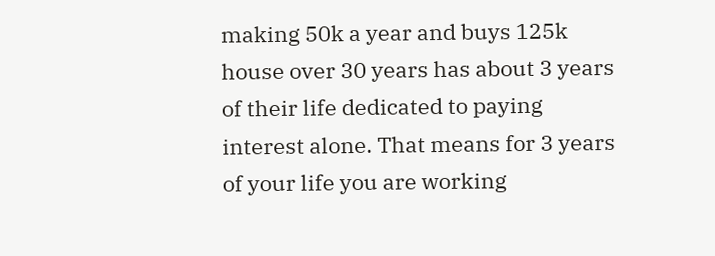making 50k a year and buys 125k house over 30 years has about 3 years of their life dedicated to paying interest alone. That means for 3 years of your life you are working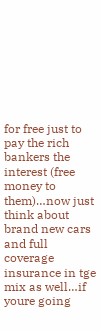for free just to pay the rich bankers the interest (free money to them)…now just think about brand new cars and full coverage insurance in tge mix as well…if youre going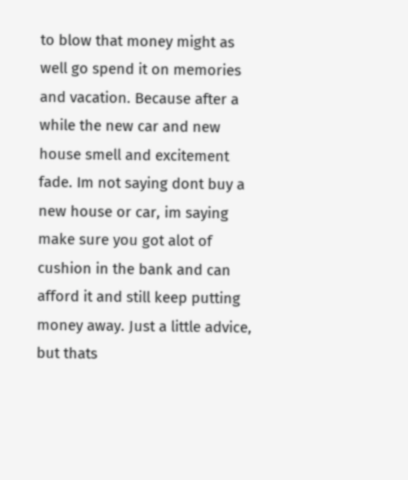to blow that money might as well go spend it on memories and vacation. Because after a while the new car and new house smell and excitement fade. Im not saying dont buy a new house or car, im saying make sure you got alot of cushion in the bank and can afford it and still keep putting money away. Just a little advice, but thats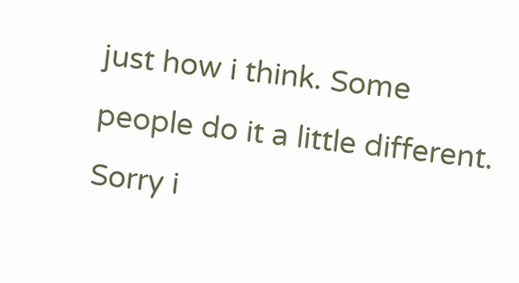just how i think. Some people do it a little different. Sorry i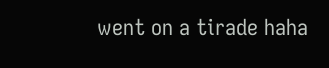went on a tirade haha